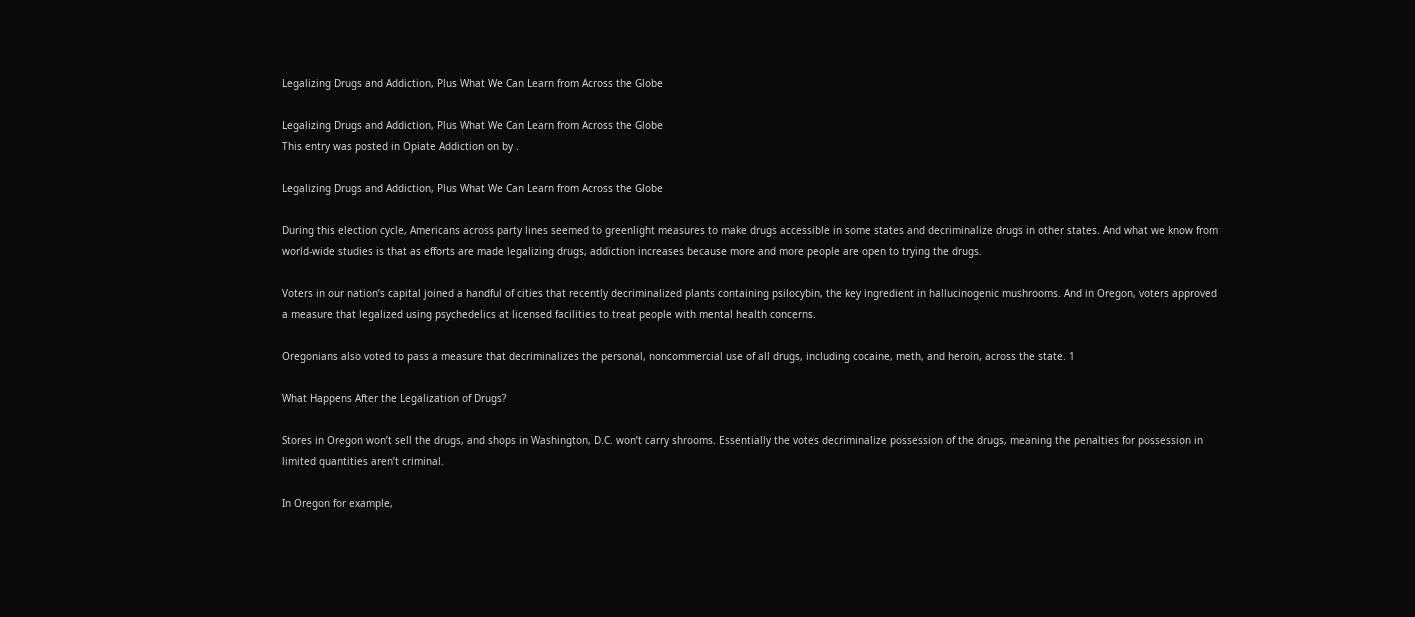Legalizing Drugs and Addiction, Plus What We Can Learn from Across the Globe

Legalizing Drugs and Addiction, Plus What We Can Learn from Across the Globe
This entry was posted in Opiate Addiction on by .

Legalizing Drugs and Addiction, Plus What We Can Learn from Across the Globe

During this election cycle, Americans across party lines seemed to greenlight measures to make drugs accessible in some states and decriminalize drugs in other states. And what we know from world-wide studies is that as efforts are made legalizing drugs, addiction increases because more and more people are open to trying the drugs.

Voters in our nation’s capital joined a handful of cities that recently decriminalized plants containing psilocybin, the key ingredient in hallucinogenic mushrooms. And in Oregon, voters approved a measure that legalized using psychedelics at licensed facilities to treat people with mental health concerns.

Oregonians also voted to pass a measure that decriminalizes the personal, noncommercial use of all drugs, including cocaine, meth, and heroin, across the state. 1

What Happens After the Legalization of Drugs?

Stores in Oregon won’t sell the drugs, and shops in Washington, D.C. won’t carry shrooms. Essentially the votes decriminalize possession of the drugs, meaning the penalties for possession in limited quantities aren’t criminal.

In Oregon for example,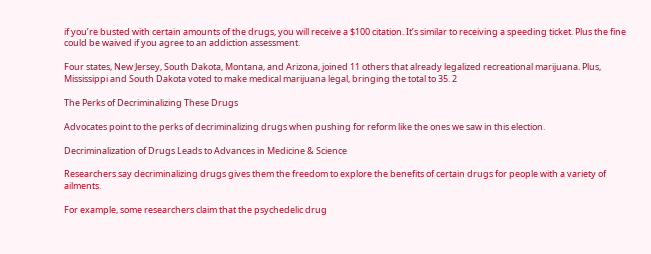if you’re busted with certain amounts of the drugs, you will receive a $100 citation. It’s similar to receiving a speeding ticket. Plus the fine could be waived if you agree to an addiction assessment.

Four states, New Jersey, South Dakota, Montana, and Arizona, joined 11 others that already legalized recreational marijuana. Plus, Mississippi and South Dakota voted to make medical marijuana legal, bringing the total to 35. 2

The Perks of Decriminalizing These Drugs

Advocates point to the perks of decriminalizing drugs when pushing for reform like the ones we saw in this election.

Decriminalization of Drugs Leads to Advances in Medicine & Science

Researchers say decriminalizing drugs gives them the freedom to explore the benefits of certain drugs for people with a variety of ailments.

For example, some researchers claim that the psychedelic drug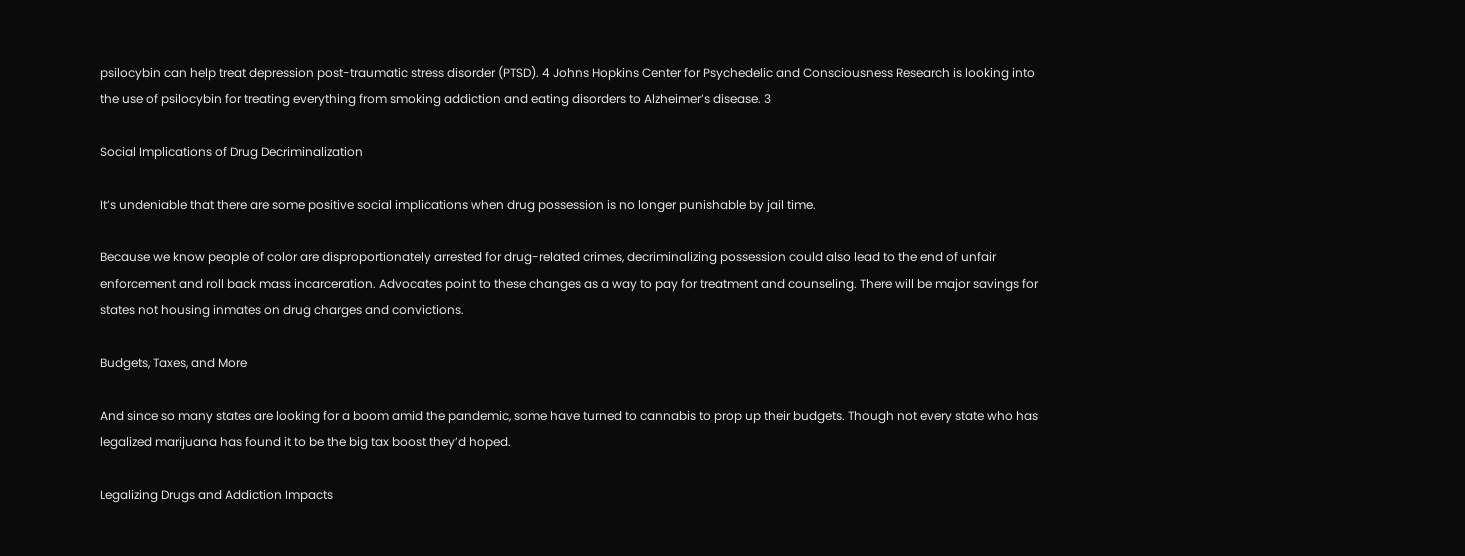psilocybin can help treat depression post-traumatic stress disorder (PTSD). 4 Johns Hopkins Center for Psychedelic and Consciousness Research is looking into the use of psilocybin for treating everything from smoking addiction and eating disorders to Alzheimer’s disease. 3

Social Implications of Drug Decriminalization

It’s undeniable that there are some positive social implications when drug possession is no longer punishable by jail time.

Because we know people of color are disproportionately arrested for drug-related crimes, decriminalizing possession could also lead to the end of unfair enforcement and roll back mass incarceration. Advocates point to these changes as a way to pay for treatment and counseling. There will be major savings for states not housing inmates on drug charges and convictions.

Budgets, Taxes, and More

And since so many states are looking for a boom amid the pandemic, some have turned to cannabis to prop up their budgets. Though not every state who has legalized marijuana has found it to be the big tax boost they’d hoped.

Legalizing Drugs and Addiction Impacts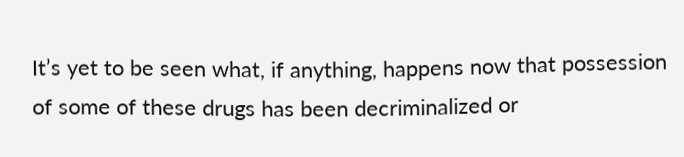It’s yet to be seen what, if anything, happens now that possession of some of these drugs has been decriminalized or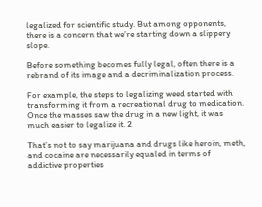legalized for scientific study. But among opponents, there is a concern that we’re starting down a slippery slope.

Before something becomes fully legal, often there is a rebrand of its image and a decriminalization process.

For example, the steps to legalizing weed started with transforming it from a recreational drug to medication. Once the masses saw the drug in a new light, it was much easier to legalize it. 2

That’s not to say marijuana and drugs like heroin, meth, and cocaine are necessarily equaled in terms of addictive properties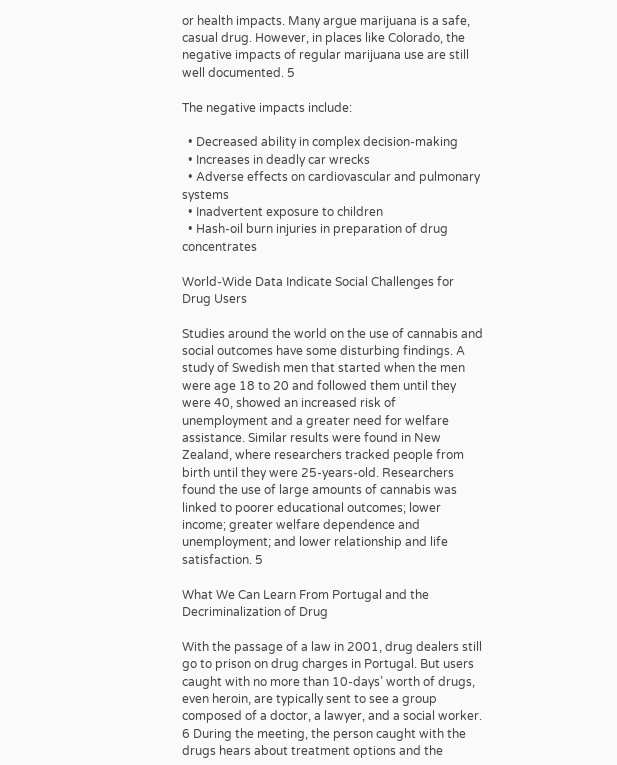or health impacts. Many argue marijuana is a safe, casual drug. However, in places like Colorado, the negative impacts of regular marijuana use are still well documented. 5

The negative impacts include:

  • Decreased ability in complex decision-making
  • Increases in deadly car wrecks
  • Adverse effects on cardiovascular and pulmonary systems
  • Inadvertent exposure to children
  • Hash-oil burn injuries in preparation of drug concentrates

World-Wide Data Indicate Social Challenges for Drug Users

Studies around the world on the use of cannabis and social outcomes have some disturbing findings. A study of Swedish men that started when the men were age 18 to 20 and followed them until they were 40, showed an increased risk of unemployment and a greater need for welfare assistance. Similar results were found in New Zealand, where researchers tracked people from birth until they were 25-years-old. Researchers found the use of large amounts of cannabis was linked to poorer educational outcomes; lower income; greater welfare dependence and unemployment; and lower relationship and life satisfaction. 5

What We Can Learn From Portugal and the Decriminalization of Drug

With the passage of a law in 2001, drug dealers still go to prison on drug charges in Portugal. But users caught with no more than 10-days’ worth of drugs, even heroin, are typically sent to see a group composed of a doctor, a lawyer, and a social worker. 6 During the meeting, the person caught with the drugs hears about treatment options and the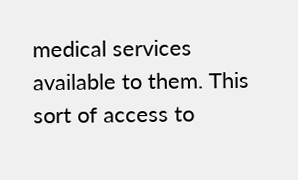medical services available to them. This sort of access to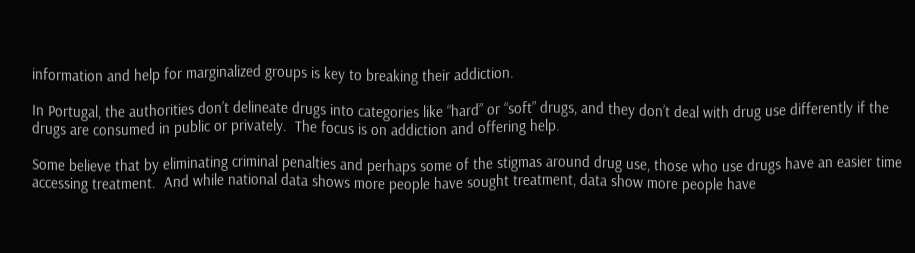information and help for marginalized groups is key to breaking their addiction.

In Portugal, the authorities don’t delineate drugs into categories like “hard” or “soft” drugs, and they don’t deal with drug use differently if the drugs are consumed in public or privately.  The focus is on addiction and offering help.

Some believe that by eliminating criminal penalties and perhaps some of the stigmas around drug use, those who use drugs have an easier time accessing treatment.  And while national data shows more people have sought treatment, data show more people have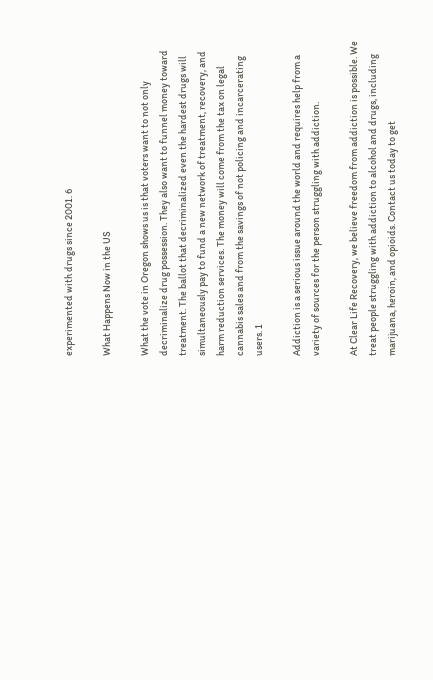experimented with drugs since 2001. 6

What Happens Now in the US

What the vote in Oregon shows us is that voters want to not only decriminalize drug possession. They also want to funnel money toward treatment. The ballot that decriminalized even the hardest drugs will simultaneously pay to fund a new network of treatment, recovery, and harm reduction services. The money will come from the tax on legal cannabis sales and from the savings of not policing and incarcerating users. 1

Addiction is a serious issue around the world and requires help from a variety of sources for the person struggling with addiction.

At Clear Life Recovery, we believe freedom from addiction is possible. We treat people struggling with addiction to alcohol and drugs, including marijuana, heroin, and opioids. Contact us today to get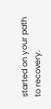started on your path to recovery.